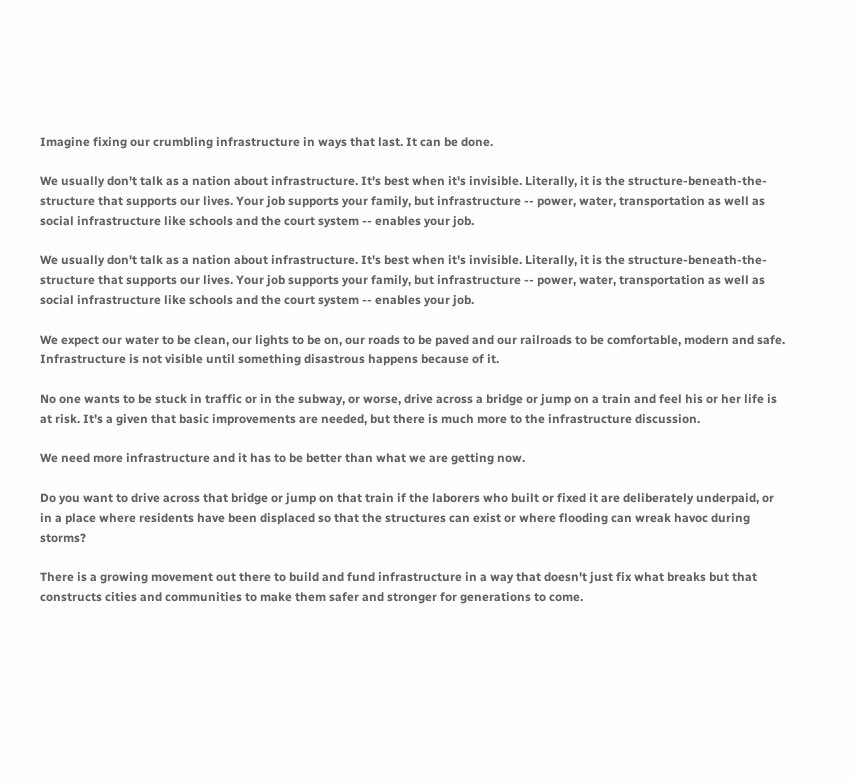Imagine fixing our crumbling infrastructure in ways that last. It can be done.

We usually don't talk as a nation about infrastructure. It's best when it's invisible. Literally, it is the structure-beneath-the-structure that supports our lives. Your job supports your family, but infrastructure -- power, water, transportation as well as social infrastructure like schools and the court system -- enables your job.

We usually don't talk as a nation about infrastructure. It's best when it's invisible. Literally, it is the structure-beneath-the-structure that supports our lives. Your job supports your family, but infrastructure -- power, water, transportation as well as social infrastructure like schools and the court system -- enables your job.

We expect our water to be clean, our lights to be on, our roads to be paved and our railroads to be comfortable, modern and safe. Infrastructure is not visible until something disastrous happens because of it.

No one wants to be stuck in traffic or in the subway, or worse, drive across a bridge or jump on a train and feel his or her life is at risk. It's a given that basic improvements are needed, but there is much more to the infrastructure discussion.

We need more infrastructure and it has to be better than what we are getting now.

Do you want to drive across that bridge or jump on that train if the laborers who built or fixed it are deliberately underpaid, or in a place where residents have been displaced so that the structures can exist or where flooding can wreak havoc during storms?

There is a growing movement out there to build and fund infrastructure in a way that doesn't just fix what breaks but that constructs cities and communities to make them safer and stronger for generations to come.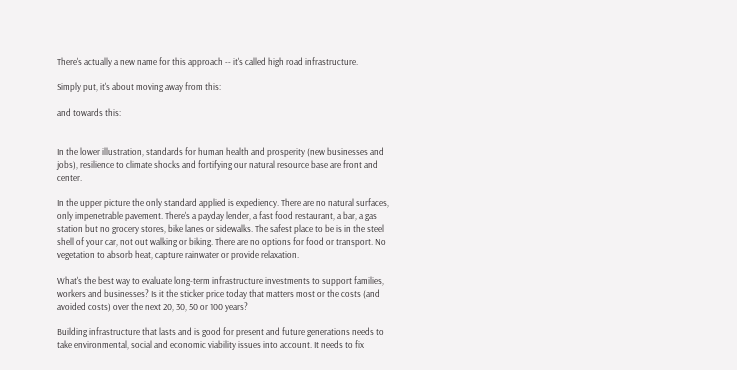There's actually a new name for this approach -- it's called high road infrastructure.

Simply put, it's about moving away from this:

and towards this:


In the lower illustration, standards for human health and prosperity (new businesses and jobs), resilience to climate shocks and fortifying our natural resource base are front and center.

In the upper picture the only standard applied is expediency. There are no natural surfaces, only impenetrable pavement. There's a payday lender, a fast food restaurant, a bar, a gas station but no grocery stores, bike lanes or sidewalks. The safest place to be is in the steel shell of your car, not out walking or biking. There are no options for food or transport. No vegetation to absorb heat, capture rainwater or provide relaxation.

What's the best way to evaluate long-term infrastructure investments to support families, workers and businesses? Is it the sticker price today that matters most or the costs (and avoided costs) over the next 20, 30, 50 or 100 years?

Building infrastructure that lasts and is good for present and future generations needs to take environmental, social and economic viability issues into account. It needs to fix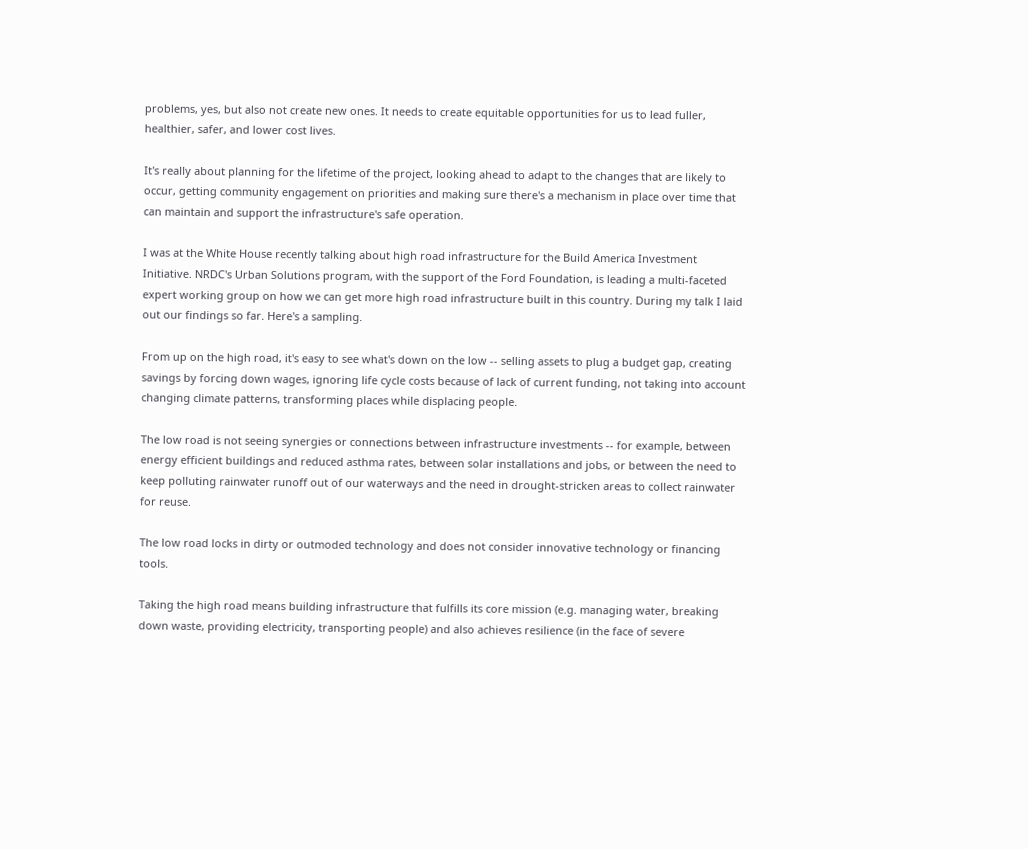problems, yes, but also not create new ones. It needs to create equitable opportunities for us to lead fuller, healthier, safer, and lower cost lives.

It's really about planning for the lifetime of the project, looking ahead to adapt to the changes that are likely to occur, getting community engagement on priorities and making sure there's a mechanism in place over time that can maintain and support the infrastructure's safe operation.

I was at the White House recently talking about high road infrastructure for the Build America Investment Initiative. NRDC's Urban Solutions program, with the support of the Ford Foundation, is leading a multi-faceted expert working group on how we can get more high road infrastructure built in this country. During my talk I laid out our findings so far. Here's a sampling.

From up on the high road, it's easy to see what's down on the low -- selling assets to plug a budget gap, creating savings by forcing down wages, ignoring life cycle costs because of lack of current funding, not taking into account changing climate patterns, transforming places while displacing people.

The low road is not seeing synergies or connections between infrastructure investments -- for example, between energy efficient buildings and reduced asthma rates, between solar installations and jobs, or between the need to keep polluting rainwater runoff out of our waterways and the need in drought-stricken areas to collect rainwater for reuse.

The low road locks in dirty or outmoded technology and does not consider innovative technology or financing tools.

Taking the high road means building infrastructure that fulfills its core mission (e.g. managing water, breaking down waste, providing electricity, transporting people) and also achieves resilience (in the face of severe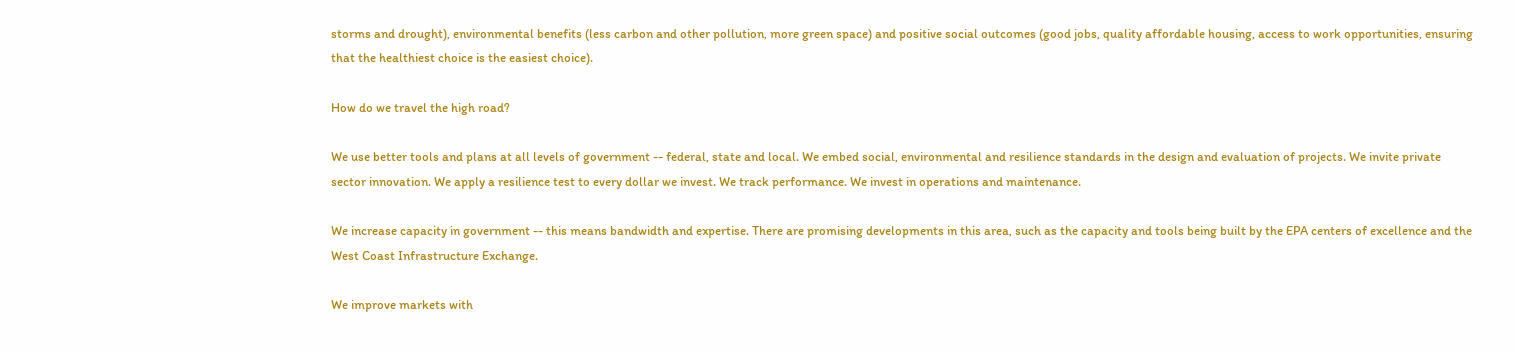storms and drought), environmental benefits (less carbon and other pollution, more green space) and positive social outcomes (good jobs, quality affordable housing, access to work opportunities, ensuring that the healthiest choice is the easiest choice).

How do we travel the high road?

We use better tools and plans at all levels of government -- federal, state and local. We embed social, environmental and resilience standards in the design and evaluation of projects. We invite private sector innovation. We apply a resilience test to every dollar we invest. We track performance. We invest in operations and maintenance.

We increase capacity in government -- this means bandwidth and expertise. There are promising developments in this area, such as the capacity and tools being built by the EPA centers of excellence and the West Coast Infrastructure Exchange.

We improve markets with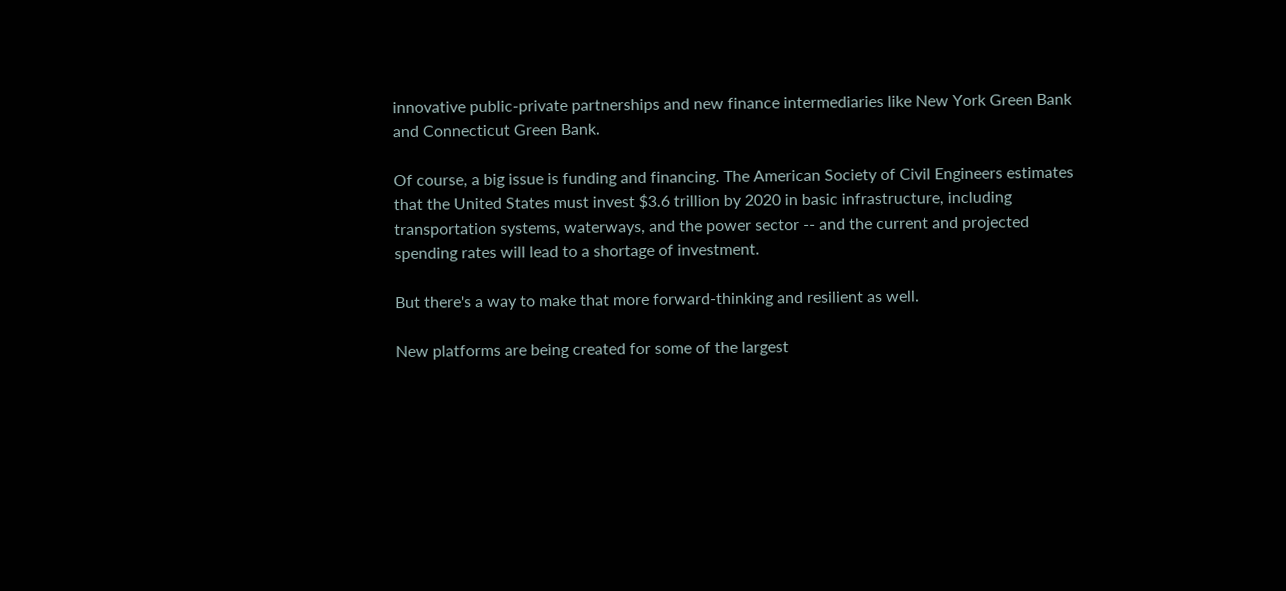innovative public-private partnerships and new finance intermediaries like New York Green Bank and Connecticut Green Bank.

Of course, a big issue is funding and financing. The American Society of Civil Engineers estimates that the United States must invest $3.6 trillion by 2020 in basic infrastructure, including transportation systems, waterways, and the power sector -- and the current and projected spending rates will lead to a shortage of investment.

But there's a way to make that more forward-thinking and resilient as well.

New platforms are being created for some of the largest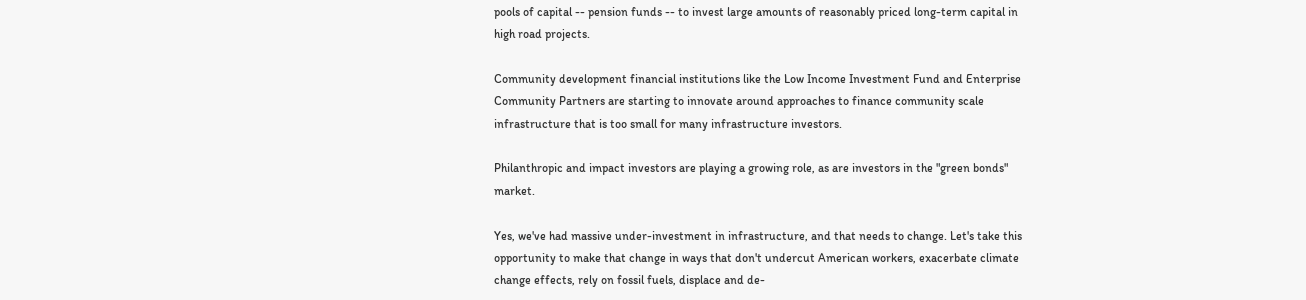pools of capital -- pension funds -- to invest large amounts of reasonably priced long-term capital in high road projects.

Community development financial institutions like the Low Income Investment Fund and Enterprise Community Partners are starting to innovate around approaches to finance community scale infrastructure that is too small for many infrastructure investors.

Philanthropic and impact investors are playing a growing role, as are investors in the "green bonds" market.

Yes, we've had massive under-investment in infrastructure, and that needs to change. Let's take this opportunity to make that change in ways that don't undercut American workers, exacerbate climate change effects, rely on fossil fuels, displace and de-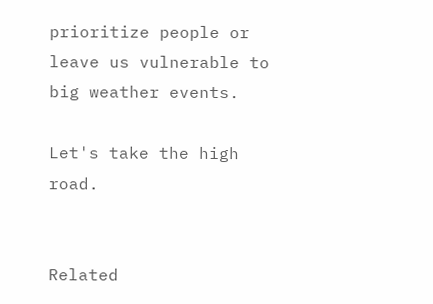prioritize people or leave us vulnerable to big weather events.

Let's take the high road.


Related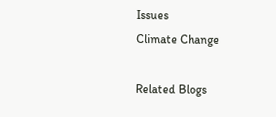Issues
Climate Change

Related Blogs